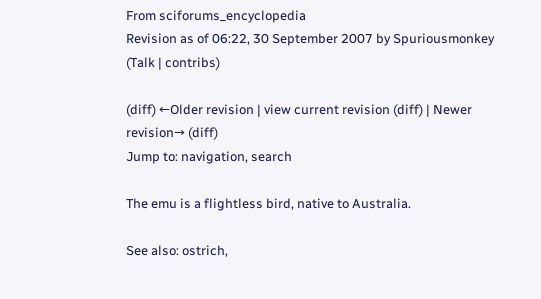From sciforums_encyclopedia
Revision as of 06:22, 30 September 2007 by Spuriousmonkey (Talk | contribs)

(diff) ←Older revision | view current revision (diff) | Newer revision→ (diff)
Jump to: navigation, search

The emu is a flightless bird, native to Australia.

See also: ostrich,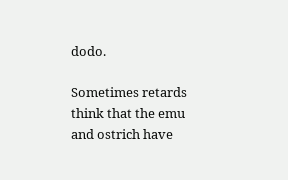dodo.

Sometimes retards think that the emu and ostrich have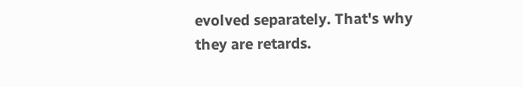evolved separately. That's why they are retards.